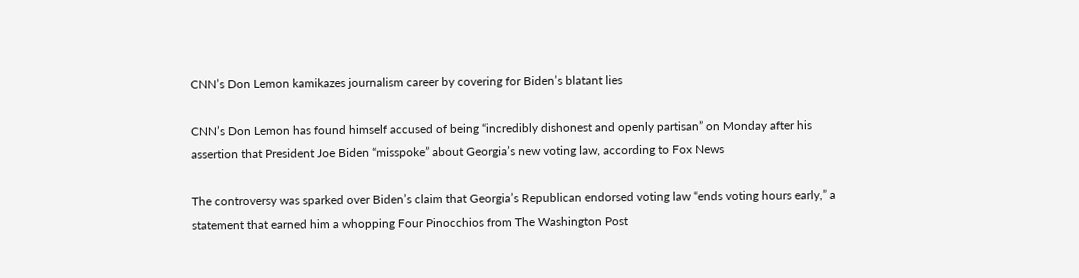CNN’s Don Lemon kamikazes journalism career by covering for Biden’s blatant lies

CNN’s Don Lemon has found himself accused of being “incredibly dishonest and openly partisan” on Monday after his assertion that President Joe Biden “misspoke” about Georgia’s new voting law, according to Fox News

The controversy was sparked over Biden’s claim that Georgia’s Republican endorsed voting law “ends voting hours early,” a statement that earned him a whopping Four Pinocchios from The Washington Post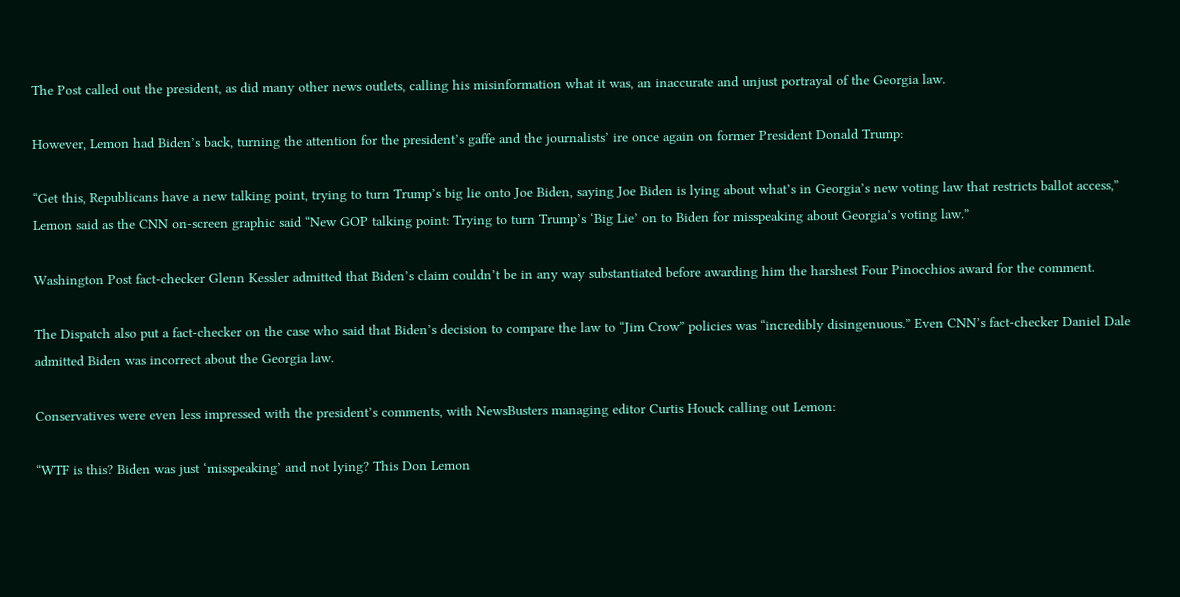The Post called out the president, as did many other news outlets, calling his misinformation what it was, an inaccurate and unjust portrayal of the Georgia law.

However, Lemon had Biden’s back, turning the attention for the president’s gaffe and the journalists’ ire once again on former President Donald Trump:

“Get this, Republicans have a new talking point, trying to turn Trump’s big lie onto Joe Biden, saying Joe Biden is lying about what’s in Georgia’s new voting law that restricts ballot access,” Lemon said as the CNN on-screen graphic said “New GOP talking point: Trying to turn Trump’s ‘Big Lie’ on to Biden for misspeaking about Georgia’s voting law.”

Washington Post fact-checker Glenn Kessler admitted that Biden’s claim couldn’t be in any way substantiated before awarding him the harshest Four Pinocchios award for the comment.

The Dispatch also put a fact-checker on the case who said that Biden’s decision to compare the law to “Jim Crow” policies was “incredibly disingenuous.” Even CNN’s fact-checker Daniel Dale admitted Biden was incorrect about the Georgia law.

Conservatives were even less impressed with the president’s comments, with NewsBusters managing editor Curtis Houck calling out Lemon:

“WTF is this? Biden was just ‘misspeaking’ and not lying? This Don Lemon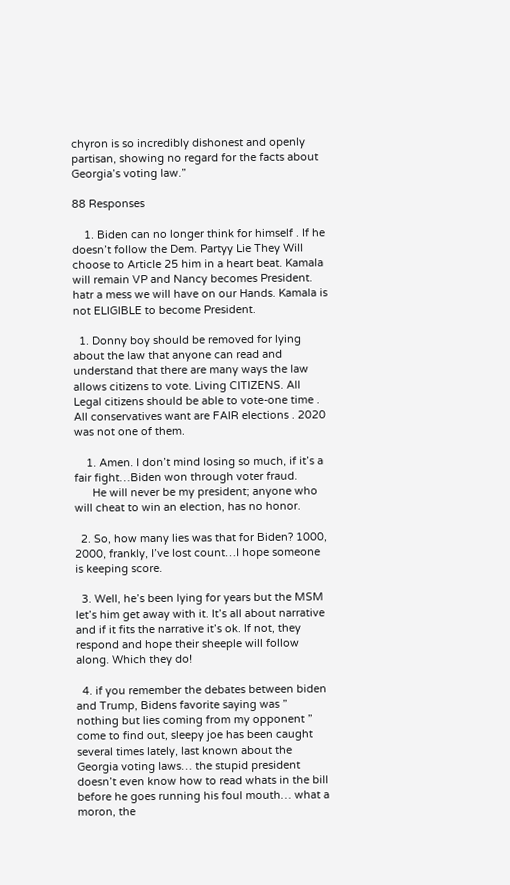chyron is so incredibly dishonest and openly partisan, showing no regard for the facts about Georgia’s voting law.”

88 Responses

    1. Biden can no longer think for himself . If he doesn’t follow the Dem. Partyy Lie They Will choose to Article 25 him in a heart beat. Kamala will remain VP and Nancy becomes President. hatr a mess we will have on our Hands. Kamala is not ELIGIBLE to become President.

  1. Donny boy should be removed for lying about the law that anyone can read and understand that there are many ways the law allows citizens to vote. Living CITIZENS. All Legal citizens should be able to vote-one time . All conservatives want are FAIR elections . 2020 was not one of them.

    1. Amen. I don’t mind losing so much, if it’s a fair fight…Biden won through voter fraud.
      He will never be my president; anyone who will cheat to win an election, has no honor.

  2. So, how many lies was that for Biden? 1000, 2000, frankly, I’ve lost count…I hope someone is keeping score.

  3. Well, he’s been lying for years but the MSM let’s him get away with it. It’s all about narrative and if it fits the narrative it’s ok. If not, they respond and hope their sheeple will follow along. Which they do!

  4. if you remember the debates between biden and Trump, Bidens favorite saying was ” nothing but lies coming from my opponent ” come to find out, sleepy joe has been caught several times lately, last known about the Georgia voting laws… the stupid president doesn’t even know how to read whats in the bill before he goes running his foul mouth… what a moron, the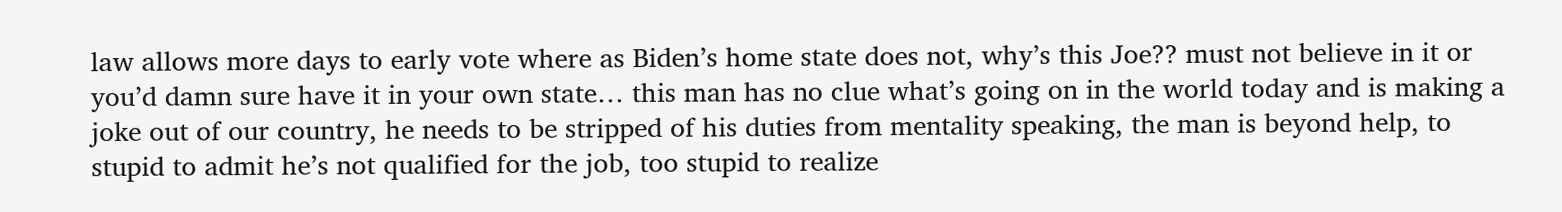law allows more days to early vote where as Biden’s home state does not, why’s this Joe?? must not believe in it or you’d damn sure have it in your own state… this man has no clue what’s going on in the world today and is making a joke out of our country, he needs to be stripped of his duties from mentality speaking, the man is beyond help, to stupid to admit he’s not qualified for the job, too stupid to realize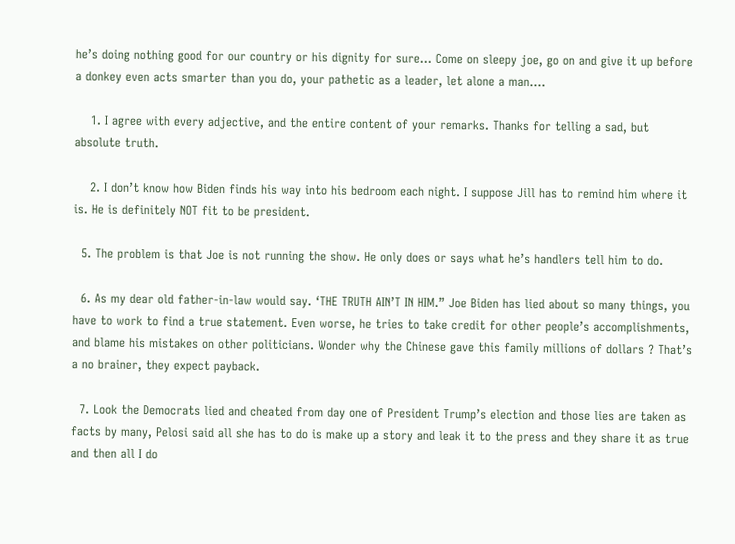he’s doing nothing good for our country or his dignity for sure… Come on sleepy joe, go on and give it up before a donkey even acts smarter than you do, your pathetic as a leader, let alone a man….

    1. I agree with every adjective, and the entire content of your remarks. Thanks for telling a sad, but absolute truth.

    2. I don’t know how Biden finds his way into his bedroom each night. I suppose Jill has to remind him where it is. He is definitely NOT fit to be president.

  5. The problem is that Joe is not running the show. He only does or says what he’s handlers tell him to do.

  6. As my dear old father-in-law would say. ‘THE TRUTH AIN’T IN HIM.” Joe Biden has lied about so many things, you have to work to find a true statement. Even worse, he tries to take credit for other people’s accomplishments, and blame his mistakes on other politicians. Wonder why the Chinese gave this family millions of dollars ? That’s a no brainer, they expect payback.

  7. Look the Democrats lied and cheated from day one of President Trump’s election and those lies are taken as facts by many, Pelosi said all she has to do is make up a story and leak it to the press and they share it as true and then all I do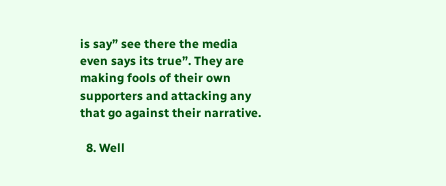is say” see there the media even says its true”. They are making fools of their own supporters and attacking any that go against their narrative.

  8. Well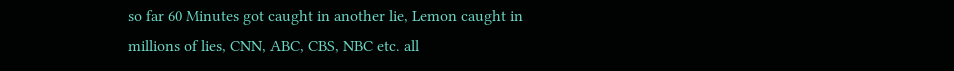so far 60 Minutes got caught in another lie, Lemon caught in millions of lies, CNN, ABC, CBS, NBC etc. all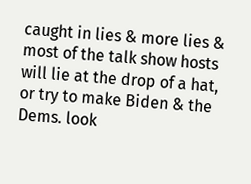caught in lies & more lies & most of the talk show hosts will lie at the drop of a hat, or try to make Biden & the Dems. look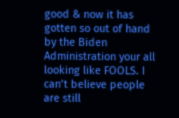good & now it has gotten so out of hand by the Biden Administration your all looking like FOOLS. I can’t believe people are still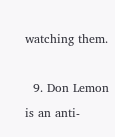watching them.

  9. Don Lemon is an anti-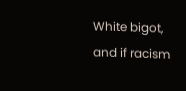White bigot, and if racism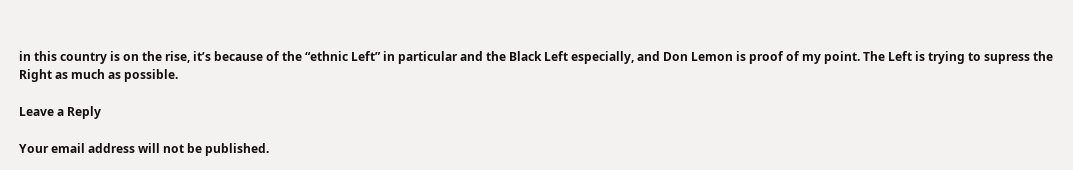in this country is on the rise, it’s because of the “ethnic Left” in particular and the Black Left especially, and Don Lemon is proof of my point. The Left is trying to supress the Right as much as possible.

Leave a Reply

Your email address will not be published.